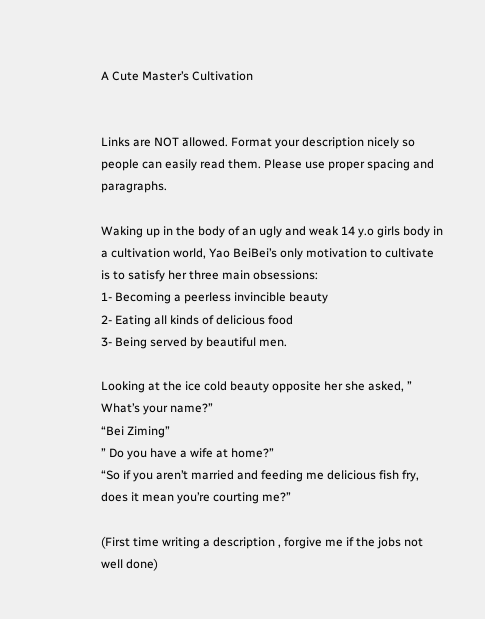A Cute Master’s Cultivation


Links are NOT allowed. Format your description nicely so people can easily read them. Please use proper spacing and paragraphs.

Waking up in the body of an ugly and weak 14 y.o girls body in a cultivation world, Yao BeiBei’s only motivation to cultivate is to satisfy her three main obsessions:
1- Becoming a peerless invincible beauty
2- Eating all kinds of delicious food
3- Being served by beautiful men.

Looking at the ice cold beauty opposite her she asked, ” What’s your name?”
“Bei Ziming”
” Do you have a wife at home?”
“So if you aren’t married and feeding me delicious fish fry, does it mean you’re courting me?”

(First time writing a description , forgive me if the jobs not well done)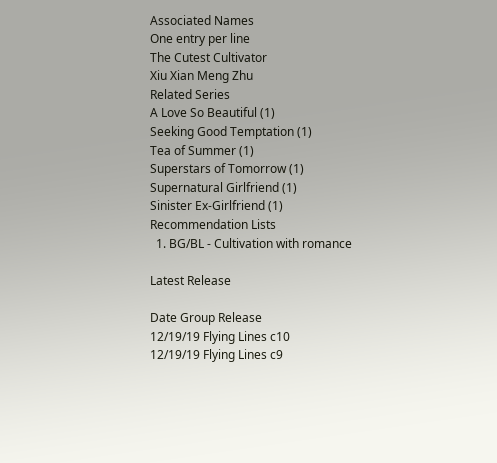Associated Names
One entry per line
The Cutest Cultivator
Xiu Xian Meng Zhu
Related Series
A Love So Beautiful (1)
Seeking Good Temptation (1)
Tea of Summer (1)
Superstars of Tomorrow (1)
Supernatural Girlfriend (1)
Sinister Ex-Girlfriend (1)
Recommendation Lists
  1. BG/BL - Cultivation with romance

Latest Release

Date Group Release
12/19/19 Flying Lines c10
12/19/19 Flying Lines c9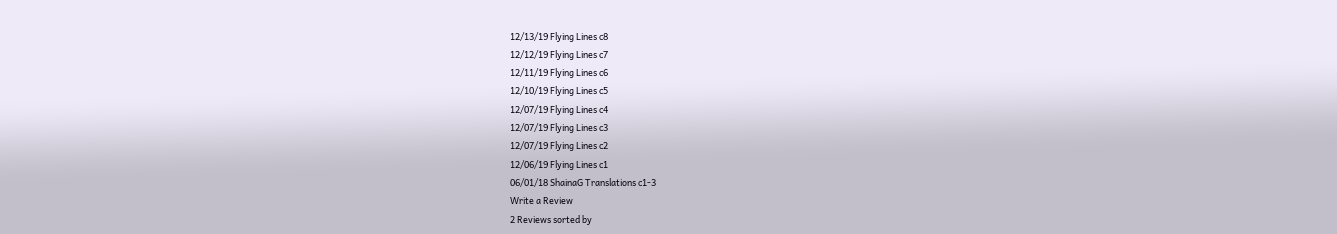12/13/19 Flying Lines c8
12/12/19 Flying Lines c7
12/11/19 Flying Lines c6
12/10/19 Flying Lines c5
12/07/19 Flying Lines c4
12/07/19 Flying Lines c3
12/07/19 Flying Lines c2
12/06/19 Flying Lines c1
06/01/18 ShainaG Translations c1-3
Write a Review
2 Reviews sorted by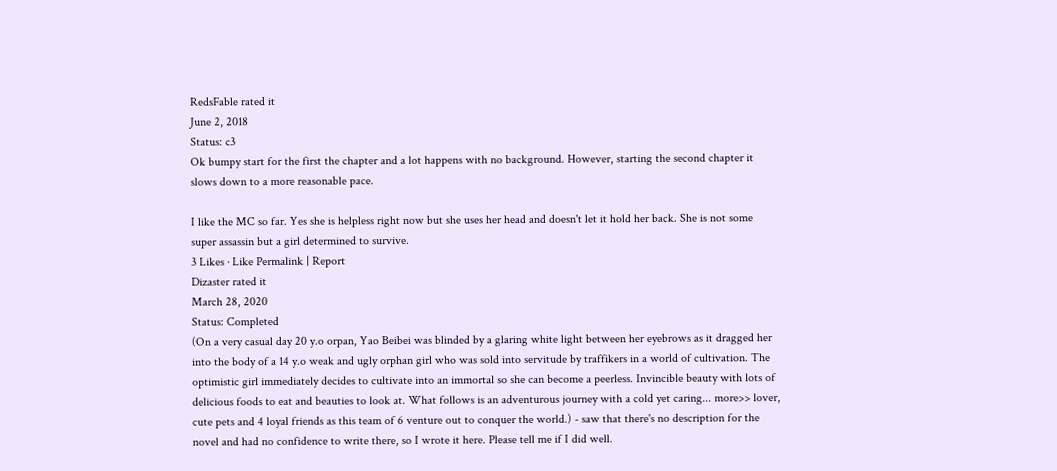RedsFable rated it
June 2, 2018
Status: c3
Ok bumpy start for the first the chapter and a lot happens with no background. However, starting the second chapter it slows down to a more reasonable pace.

I like the MC so far. Yes she is helpless right now but she uses her head and doesn't let it hold her back. She is not some super assassin but a girl determined to survive.
3 Likes · Like Permalink | Report
Dizaster rated it
March 28, 2020
Status: Completed
(On a very casual day 20 y.o orpan, Yao Beibei was blinded by a glaring white light between her eyebrows as it dragged her into the body of a 14 y.o weak and ugly orphan girl who was sold into servitude by traffikers in a world of cultivation. The optimistic girl immediately decides to cultivate into an immortal so she can become a peerless. Invincible beauty with lots of delicious foods to eat and beauties to look at. What follows is an adventurous journey with a cold yet caring... more>> lover, cute pets and 4 loyal friends as this team of 6 venture out to conquer the world.) - saw that there's no description for the novel and had no confidence to write there, so I wrote it here. Please tell me if I did well.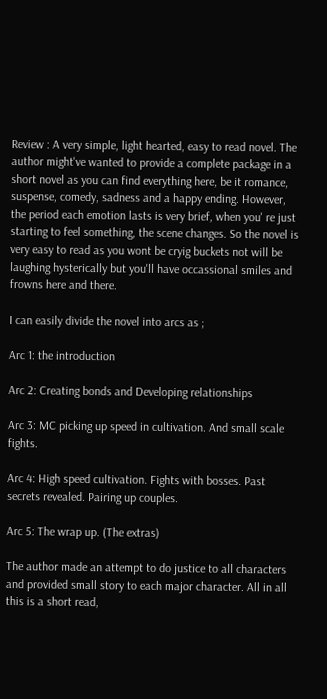Review : A very simple, light hearted, easy to read novel. The author might've wanted to provide a complete package in a short novel as you can find everything here, be it romance, suspense, comedy, sadness and a happy ending. However, the period each emotion lasts is very brief, when you' re just starting to feel something, the scene changes. So the novel is very easy to read as you wont be cryig buckets not will be laughing hysterically but you'll have occassional smiles and frowns here and there.

I can easily divide the novel into arcs as ;

Arc 1: the introduction

Arc 2: Creating bonds and Developing relationships

Arc 3: MC picking up speed in cultivation. And small scale fights.

Arc 4: High speed cultivation. Fights with bosses. Past secrets revealed. Pairing up couples.

Arc 5: The wrap up. (The extras)

The author made an attempt to do justice to all characters and provided small story to each major character. All in all this is a short read,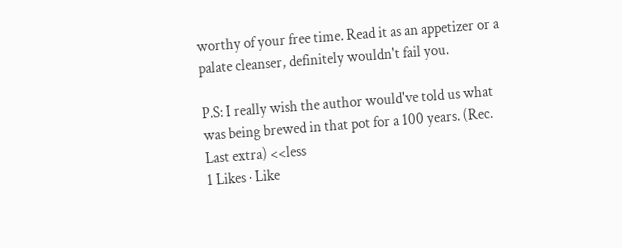worthy of your free time. Read it as an appetizer or a palate cleanser, definitely wouldn't fail you.

P.S: I really wish the author would've told us what was being brewed in that pot for a 100 years. (Rec. Last extra) <<less
1 Likes · Like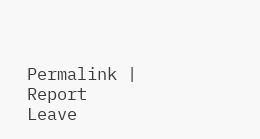Permalink | Report
Leave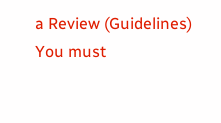a Review (Guidelines)
You must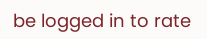be logged in to rate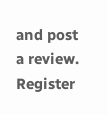and post a review. Register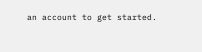an account to get started.